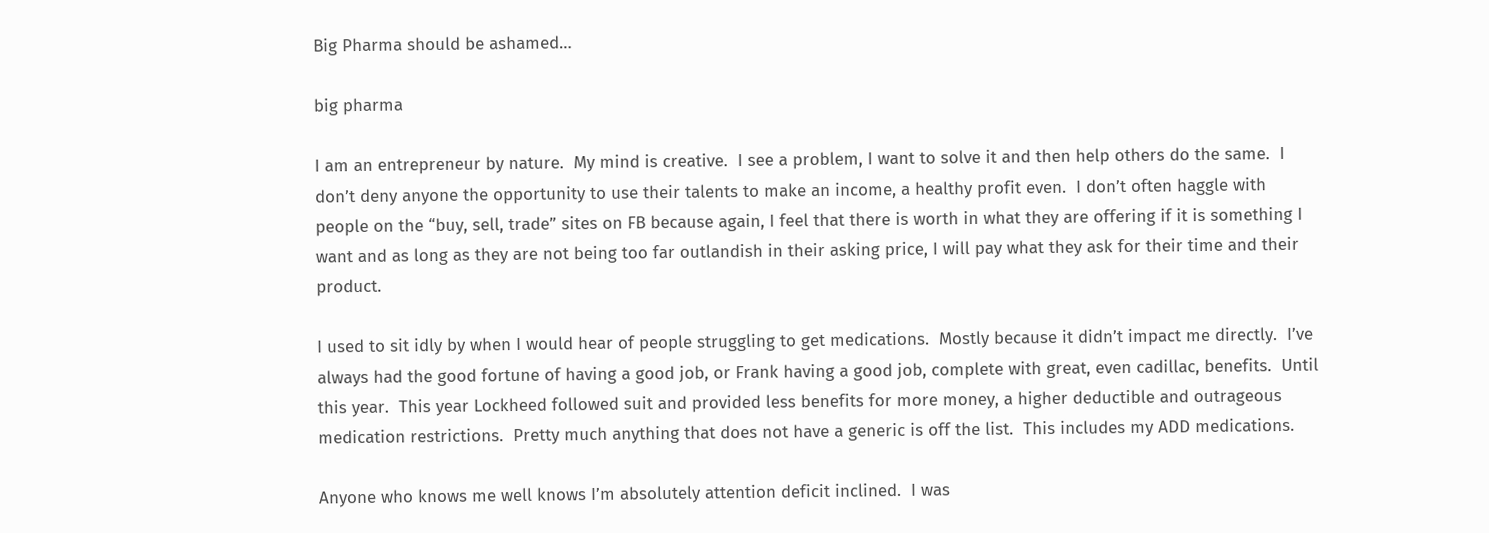Big Pharma should be ashamed…

big pharma

I am an entrepreneur by nature.  My mind is creative.  I see a problem, I want to solve it and then help others do the same.  I don’t deny anyone the opportunity to use their talents to make an income, a healthy profit even.  I don’t often haggle with people on the “buy, sell, trade” sites on FB because again, I feel that there is worth in what they are offering if it is something I want and as long as they are not being too far outlandish in their asking price, I will pay what they ask for their time and their product.

I used to sit idly by when I would hear of people struggling to get medications.  Mostly because it didn’t impact me directly.  I’ve always had the good fortune of having a good job, or Frank having a good job, complete with great, even cadillac, benefits.  Until this year.  This year Lockheed followed suit and provided less benefits for more money, a higher deductible and outrageous medication restrictions.  Pretty much anything that does not have a generic is off the list.  This includes my ADD medications.

Anyone who knows me well knows I’m absolutely attention deficit inclined.  I was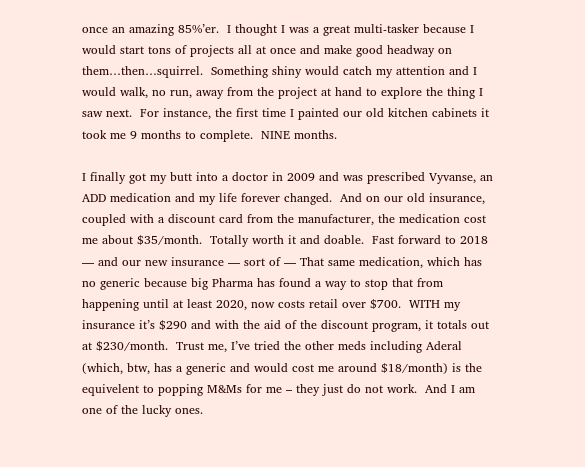once an amazing 85%’er.  I thought I was a great multi-tasker because I would start tons of projects all at once and make good headway on them…then…squirrel.  Something shiny would catch my attention and I would walk, no run, away from the project at hand to explore the thing I saw next.  For instance, the first time I painted our old kitchen cabinets it took me 9 months to complete.  NINE months.

I finally got my butt into a doctor in 2009 and was prescribed Vyvanse, an ADD medication and my life forever changed.  And on our old insurance, coupled with a discount card from the manufacturer, the medication cost me about $35/month.  Totally worth it and doable.  Fast forward to 2018 — and our new insurance — sort of — That same medication, which has no generic because big Pharma has found a way to stop that from happening until at least 2020, now costs retail over $700.  WITH my insurance it’s $290 and with the aid of the discount program, it totals out at $230/month.  Trust me, I’ve tried the other meds including Aderal (which, btw, has a generic and would cost me around $18/month) is the equivelent to popping M&Ms for me – they just do not work.  And I am one of the lucky ones.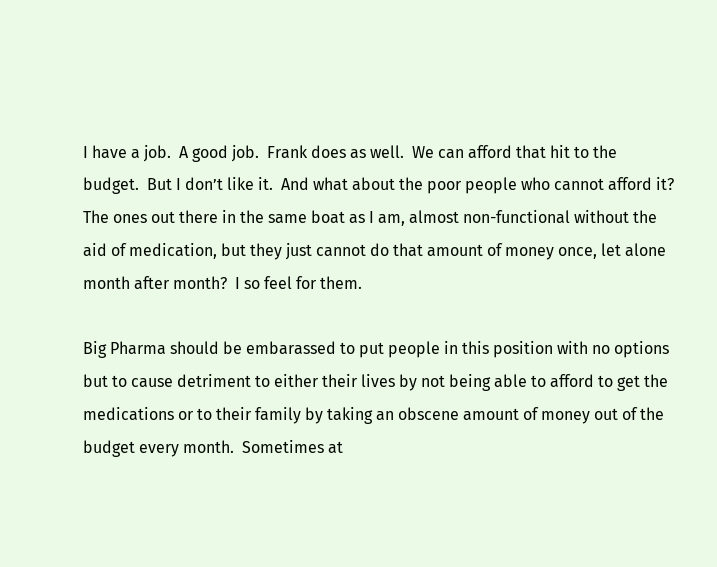I have a job.  A good job.  Frank does as well.  We can afford that hit to the budget.  But I don’t like it.  And what about the poor people who cannot afford it?  The ones out there in the same boat as I am, almost non-functional without the aid of medication, but they just cannot do that amount of money once, let alone month after month?  I so feel for them.

Big Pharma should be embarassed to put people in this position with no options but to cause detriment to either their lives by not being able to afford to get the medications or to their family by taking an obscene amount of money out of the budget every month.  Sometimes at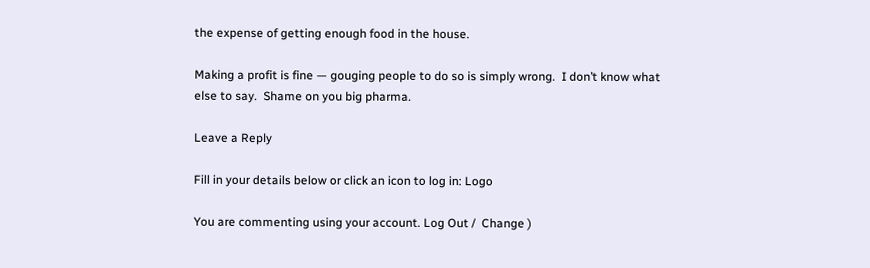the expense of getting enough food in the house.

Making a profit is fine — gouging people to do so is simply wrong.  I don’t know what else to say.  Shame on you big pharma.

Leave a Reply

Fill in your details below or click an icon to log in: Logo

You are commenting using your account. Log Out /  Change )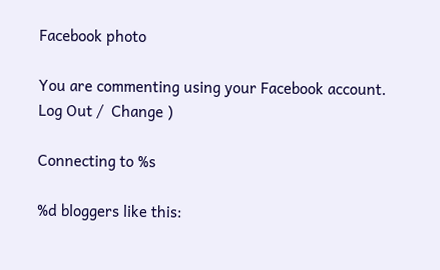Facebook photo

You are commenting using your Facebook account. Log Out /  Change )

Connecting to %s

%d bloggers like this: